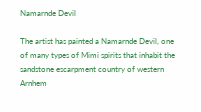Namarnde Devil

The artist has painted a Namarnde Devil, one of many types of Mimi spirits that inhabit the sandstone escarpment country of western Arnhem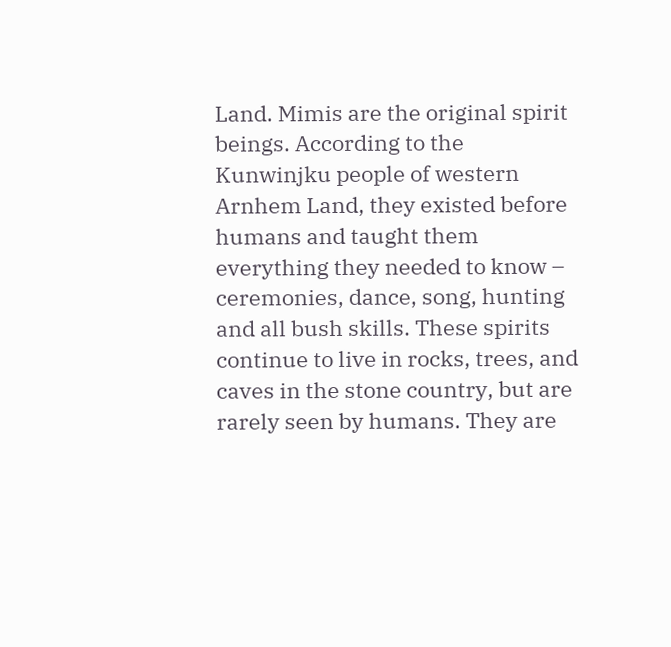Land. Mimis are the original spirit beings. According to the Kunwinjku people of western Arnhem Land, they existed before humans and taught them everything they needed to know – ceremonies, dance, song, hunting and all bush skills. These spirits continue to live in rocks, trees, and caves in the stone country, but are rarely seen by humans. They are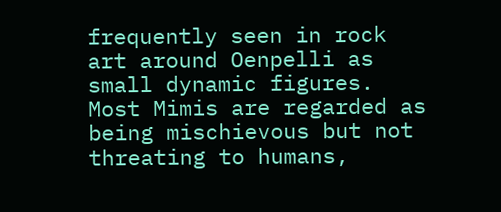frequently seen in rock art around Oenpelli as small dynamic figures. Most Mimis are regarded as being mischievous but not threating to humans,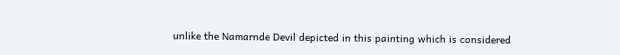unlike the Namarnde Devil depicted in this painting which is considered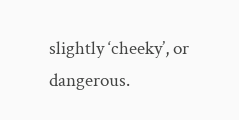slightly ‘cheeky’, or dangerous.